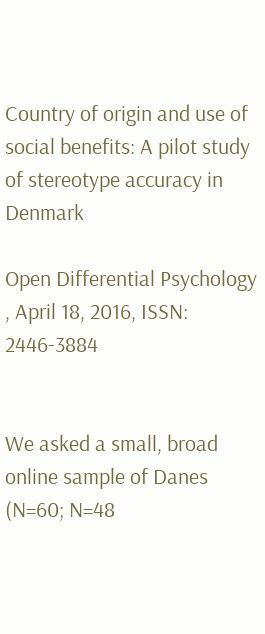Country of origin and use of social benefits: A pilot study of stereotype accuracy in Denmark

Open Differential Psychology , April 18, 2016, ISSN: 2446-3884


We asked a small, broad online sample of Danes (N=60; N=48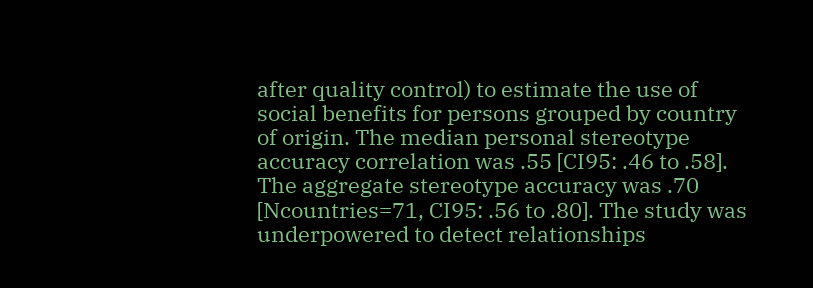after quality control) to estimate the use of social benefits for persons grouped by country of origin. The median personal stereotype accuracy correlation was .55 [CI95: .46 to .58]. The aggregate stereotype accuracy was .70 [Ncountries=71, CI95: .56 to .80]. The study was underpowered to detect relationships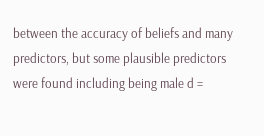between the accuracy of beliefs and many predictors, but some plausible predictors were found including being male d =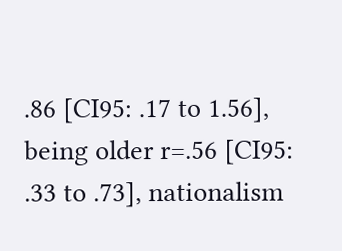.86 [CI95: .17 to 1.56], being older r=.56 [CI95: .33 to .73], nationalism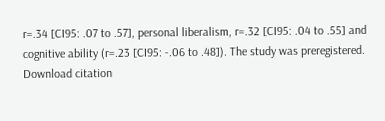r=.34 [CI95: .07 to .57], personal liberalism, r=.32 [CI95: .04 to .55] and cognitive ability (r=.23 [CI95: -.06 to .48]). The study was preregistered.
Download citation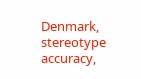Denmark, stereotype accuracy,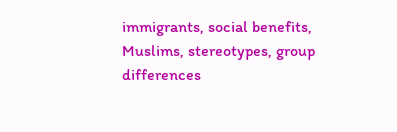immigrants, social benefits, Muslims, stereotypes, group differences